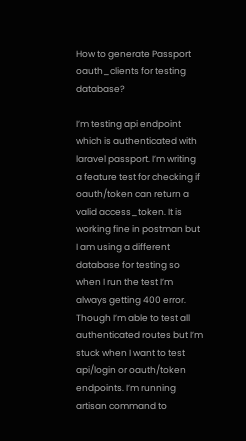How to generate Passport oauth_clients for testing database?

I’m testing api endpoint which is authenticated with laravel passport. I’m writing a feature test for checking if oauth/token can return a valid access_token. It is working fine in postman but I am using a different database for testing so when I run the test I’m always getting 400 error. Though I’m able to test all authenticated routes but I’m stuck when I want to test api/login or oauth/token endpoints. I’m running artisan command to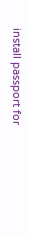install passport for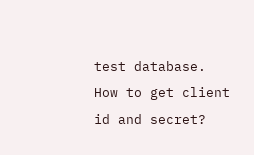test database. How to get client id and secret?